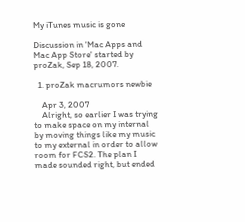My iTunes music is gone

Discussion in 'Mac Apps and Mac App Store' started by proZak, Sep 18, 2007.

  1. proZak macrumors newbie

    Apr 3, 2007
    Alright, so earlier I was trying to make space on my internal by moving things like my music to my external in order to allow room for FCS2. The plan I made sounded right, but ended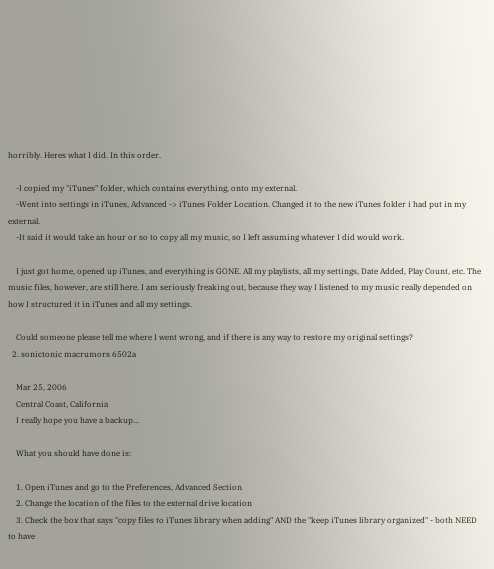horribly. Heres what I did. In this order.

    -I copied my "iTunes" folder, which contains everything, onto my external.
    -Went into settings in iTunes, Advanced -> iTunes Folder Location. Changed it to the new iTunes folder i had put in my external.
    -It said it would take an hour or so to copy all my music, so I left assuming whatever I did would work.

    I just got home, opened up iTunes, and everything is GONE. All my playlists, all my settings, Date Added, Play Count, etc. The music files, however, are still here. I am seriously freaking out, because they way I listened to my music really depended on how I structured it in iTunes and all my settings.

    Could someone please tell me where I went wrong, and if there is any way to restore my original settings?
  2. sonictonic macrumors 6502a

    Mar 25, 2006
    Central Coast, California
    I really hope you have a backup...

    What you should have done is:

    1. Open iTunes and go to the Preferences, Advanced Section
    2. Change the location of the files to the external drive location
    3. Check the box that says "copy files to iTunes library when adding" AND the "keep iTunes library organized" - both NEED to have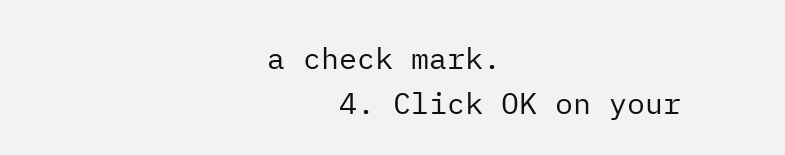a check mark.
    4. Click OK on your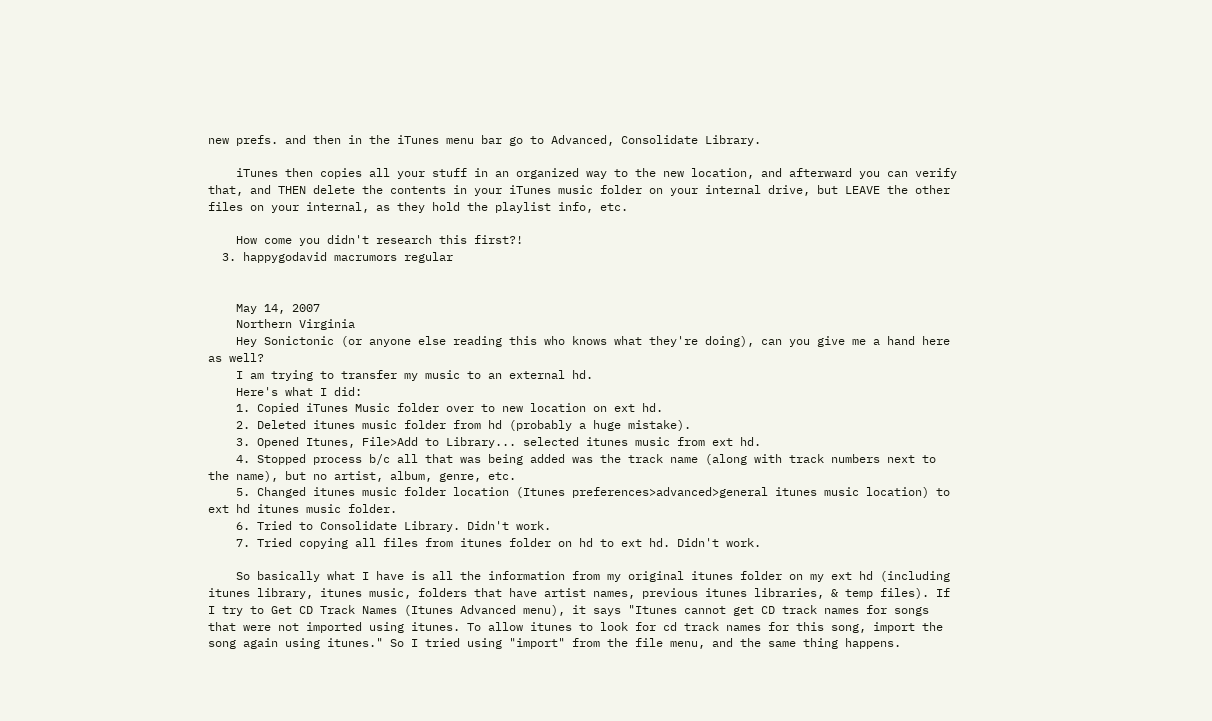new prefs. and then in the iTunes menu bar go to Advanced, Consolidate Library.

    iTunes then copies all your stuff in an organized way to the new location, and afterward you can verify that, and THEN delete the contents in your iTunes music folder on your internal drive, but LEAVE the other files on your internal, as they hold the playlist info, etc.

    How come you didn't research this first?!
  3. happygodavid macrumors regular


    May 14, 2007
    Northern Virginia
    Hey Sonictonic (or anyone else reading this who knows what they're doing), can you give me a hand here as well?
    I am trying to transfer my music to an external hd.
    Here's what I did:
    1. Copied iTunes Music folder over to new location on ext hd.
    2. Deleted itunes music folder from hd (probably a huge mistake).
    3. Opened Itunes, File>Add to Library... selected itunes music from ext hd.
    4. Stopped process b/c all that was being added was the track name (along with track numbers next to the name), but no artist, album, genre, etc.
    5. Changed itunes music folder location (Itunes preferences>advanced>general itunes music location) to ext hd itunes music folder.
    6. Tried to Consolidate Library. Didn't work.
    7. Tried copying all files from itunes folder on hd to ext hd. Didn't work.

    So basically what I have is all the information from my original itunes folder on my ext hd (including itunes library, itunes music, folders that have artist names, previous itunes libraries, & temp files). If I try to Get CD Track Names (Itunes Advanced menu), it says "Itunes cannot get CD track names for songs that were not imported using itunes. To allow itunes to look for cd track names for this song, import the song again using itunes." So I tried using "import" from the file menu, and the same thing happens.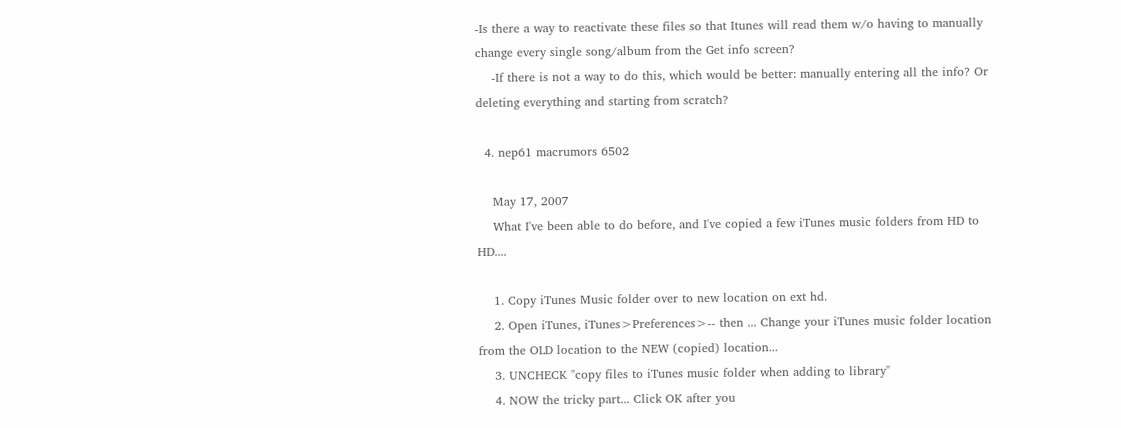-Is there a way to reactivate these files so that Itunes will read them w/o having to manually change every single song/album from the Get info screen?
    -If there is not a way to do this, which would be better: manually entering all the info? Or deleting everything and starting from scratch?

  4. nep61 macrumors 6502

    May 17, 2007
    What I've been able to do before, and I've copied a few iTunes music folders from HD to HD....

    1. Copy iTunes Music folder over to new location on ext hd.
    2. Open iTunes, iTunes>Preferences>-- then ... Change your iTunes music folder location from the OLD location to the NEW (copied) location...
    3. UNCHECK "copy files to iTunes music folder when adding to library"
    4. NOW the tricky part... Click OK after you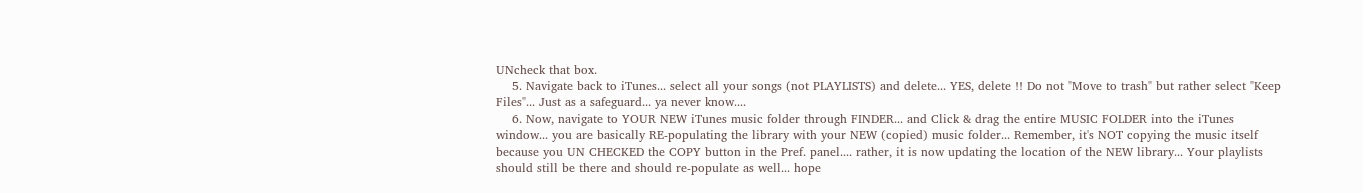UNcheck that box.
    5. Navigate back to iTunes... select all your songs (not PLAYLISTS) and delete... YES, delete !! Do not "Move to trash" but rather select "Keep Files"... Just as a safeguard... ya never know....
    6. Now, navigate to YOUR NEW iTunes music folder through FINDER... and Click & drag the entire MUSIC FOLDER into the iTunes window... you are basically RE-populating the library with your NEW (copied) music folder... Remember, it's NOT copying the music itself because you UN CHECKED the COPY button in the Pref. panel.... rather, it is now updating the location of the NEW library... Your playlists should still be there and should re-populate as well... hope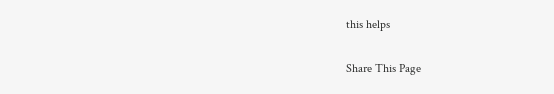this helps

Share This Page